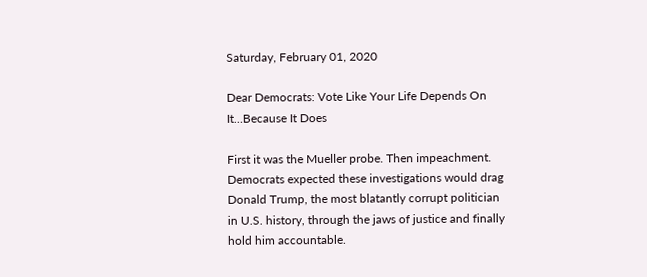Saturday, February 01, 2020

Dear Democrats: Vote Like Your Life Depends On It…Because It Does

First it was the Mueller probe. Then impeachment. Democrats expected these investigations would drag Donald Trump, the most blatantly corrupt politician in U.S. history, through the jaws of justice and finally hold him accountable.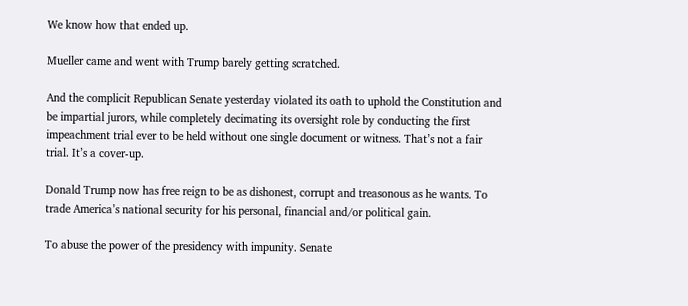We know how that ended up.

Mueller came and went with Trump barely getting scratched.

And the complicit Republican Senate yesterday violated its oath to uphold the Constitution and be impartial jurors, while completely decimating its oversight role by conducting the first impeachment trial ever to be held without one single document or witness. That’s not a fair trial. It’s a cover-up.

Donald Trump now has free reign to be as dishonest, corrupt and treasonous as he wants. To trade America’s national security for his personal, financial and/or political gain.

To abuse the power of the presidency with impunity. Senate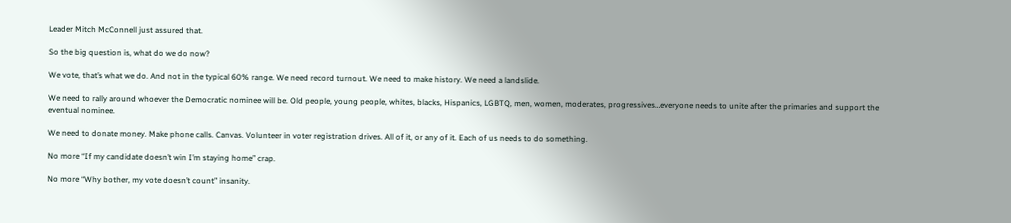Leader Mitch McConnell just assured that.

So the big question is, what do we do now?

We vote, that’s what we do. And not in the typical 60% range. We need record turnout. We need to make history. We need a landslide.

We need to rally around whoever the Democratic nominee will be. Old people, young people, whites, blacks, Hispanics, LGBTQ, men, women, moderates, progressives…everyone needs to unite after the primaries and support the eventual nominee.

We need to donate money. Make phone calls. Canvas. Volunteer in voter registration drives. All of it, or any of it. Each of us needs to do something.

No more “If my candidate doesn’t win I’m staying home” crap.

No more “Why bother, my vote doesn’t count” insanity.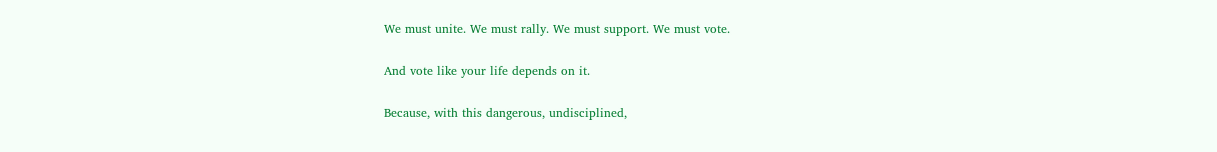We must unite. We must rally. We must support. We must vote.

And vote like your life depends on it.

Because, with this dangerous, undisciplined,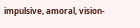impulsive, amoral, vision-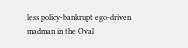less policy-bankrupt ego-driven madman in the Oval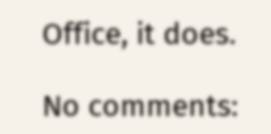Office, it does.

No comments: